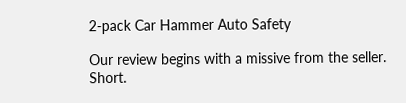2-pack Car Hammer Auto Safety

Our review begins with a missive from the seller.  Short.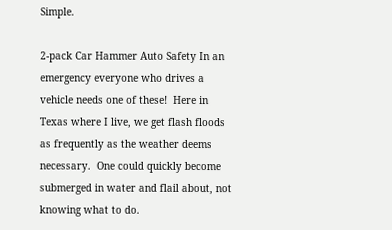Simple.

2-pack Car Hammer Auto Safety In an emergency everyone who drives a vehicle needs one of these!  Here in Texas where I live, we get flash floods as frequently as the weather deems necessary.  One could quickly become submerged in water and flail about, not knowing what to do.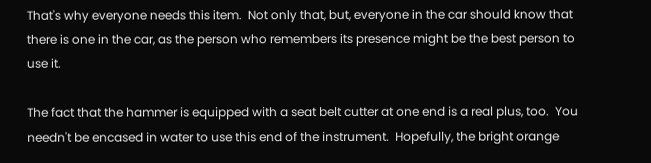That's why everyone needs this item.  Not only that, but, everyone in the car should know that there is one in the car, as the person who remembers its presence might be the best person to use it.

The fact that the hammer is equipped with a seat belt cutter at one end is a real plus, too.  You needn't be encased in water to use this end of the instrument.  Hopefully, the bright orange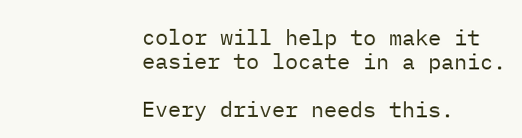color will help to make it easier to locate in a panic.

Every driver needs this.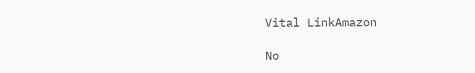Vital LinkAmazon

No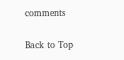comments

Back to Top